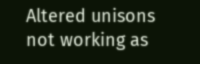Altered unisons not working as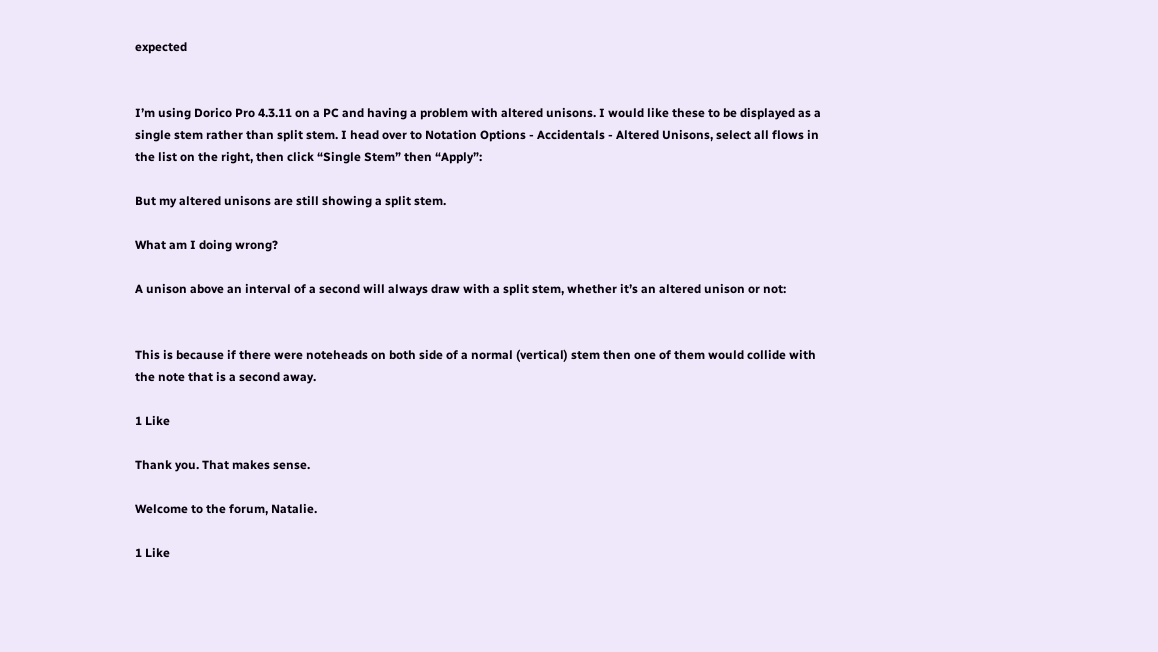expected


I’m using Dorico Pro 4.3.11 on a PC and having a problem with altered unisons. I would like these to be displayed as a single stem rather than split stem. I head over to Notation Options - Accidentals - Altered Unisons, select all flows in the list on the right, then click “Single Stem” then “Apply”:

But my altered unisons are still showing a split stem.

What am I doing wrong?

A unison above an interval of a second will always draw with a split stem, whether it’s an altered unison or not:


This is because if there were noteheads on both side of a normal (vertical) stem then one of them would collide with the note that is a second away.

1 Like

Thank you. That makes sense.

Welcome to the forum, Natalie.

1 Like